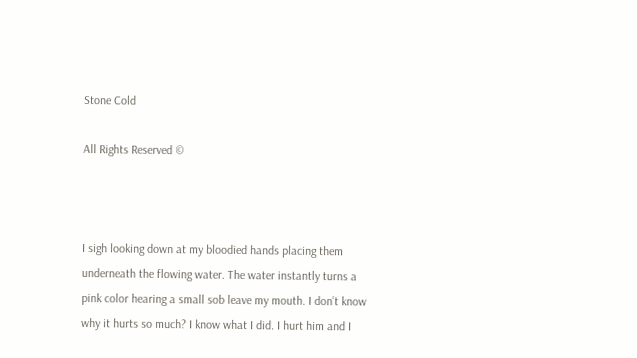Stone Cold

All Rights Reserved ©



I sigh looking down at my bloodied hands placing them underneath the flowing water. The water instantly turns a pink color hearing a small sob leave my mouth. I don’t know why it hurts so much? I know what I did. I hurt him and I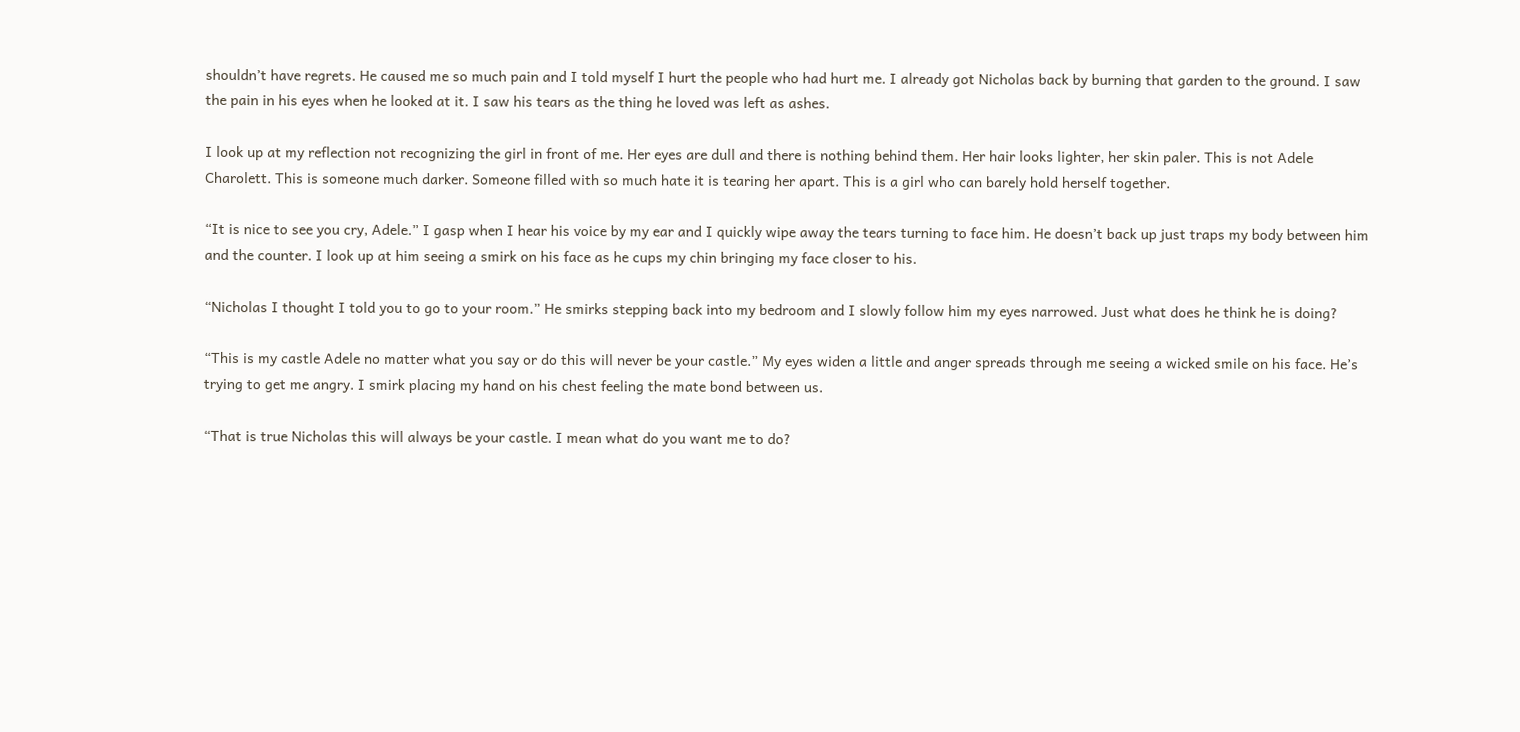shouldn’t have regrets. He caused me so much pain and I told myself I hurt the people who had hurt me. I already got Nicholas back by burning that garden to the ground. I saw the pain in his eyes when he looked at it. I saw his tears as the thing he loved was left as ashes.

I look up at my reflection not recognizing the girl in front of me. Her eyes are dull and there is nothing behind them. Her hair looks lighter, her skin paler. This is not Adele Charolett. This is someone much darker. Someone filled with so much hate it is tearing her apart. This is a girl who can barely hold herself together.

“It is nice to see you cry, Adele.” I gasp when I hear his voice by my ear and I quickly wipe away the tears turning to face him. He doesn’t back up just traps my body between him and the counter. I look up at him seeing a smirk on his face as he cups my chin bringing my face closer to his.

“Nicholas I thought I told you to go to your room.” He smirks stepping back into my bedroom and I slowly follow him my eyes narrowed. Just what does he think he is doing?

“This is my castle Adele no matter what you say or do this will never be your castle.” My eyes widen a little and anger spreads through me seeing a wicked smile on his face. He’s trying to get me angry. I smirk placing my hand on his chest feeling the mate bond between us.

“That is true Nicholas this will always be your castle. I mean what do you want me to do?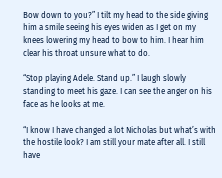Bow down to you?” I tilt my head to the side giving him a smile seeing his eyes widen as I get on my knees lowering my head to bow to him. I hear him clear his throat unsure what to do.

“Stop playing Adele. Stand up.” I laugh slowly standing to meet his gaze. I can see the anger on his face as he looks at me.

“I know I have changed a lot Nicholas but what’s with the hostile look? I am still your mate after all. I still have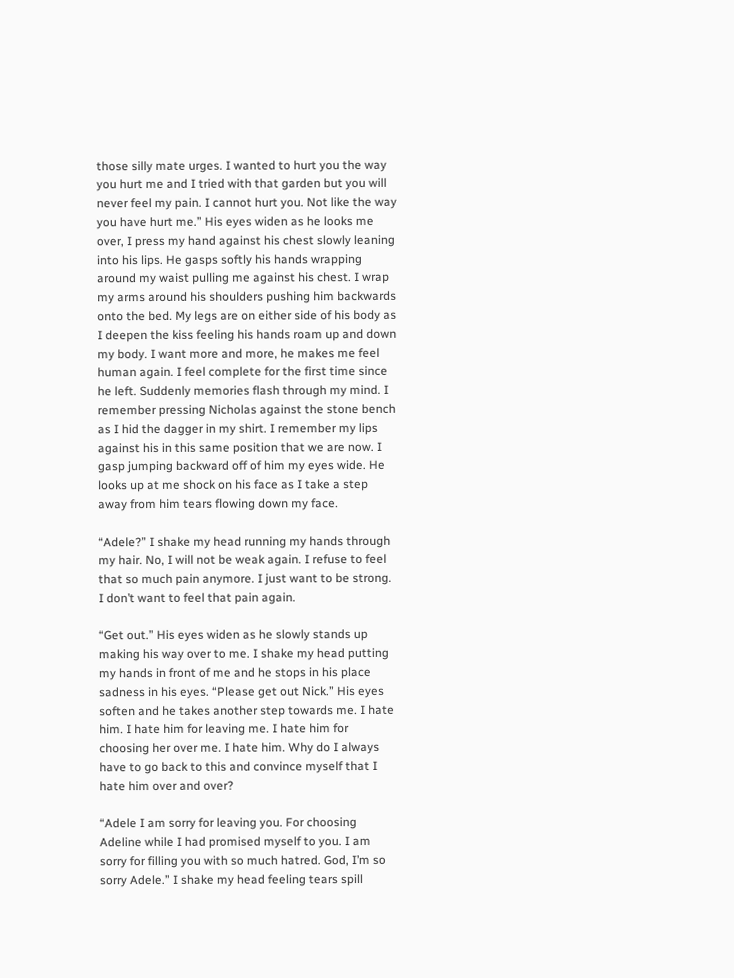those silly mate urges. I wanted to hurt you the way you hurt me and I tried with that garden but you will never feel my pain. I cannot hurt you. Not like the way you have hurt me.” His eyes widen as he looks me over, I press my hand against his chest slowly leaning into his lips. He gasps softly his hands wrapping around my waist pulling me against his chest. I wrap my arms around his shoulders pushing him backwards onto the bed. My legs are on either side of his body as I deepen the kiss feeling his hands roam up and down my body. I want more and more, he makes me feel human again. I feel complete for the first time since he left. Suddenly memories flash through my mind. I remember pressing Nicholas against the stone bench as I hid the dagger in my shirt. I remember my lips against his in this same position that we are now. I gasp jumping backward off of him my eyes wide. He looks up at me shock on his face as I take a step away from him tears flowing down my face.

“Adele?” I shake my head running my hands through my hair. No, I will not be weak again. I refuse to feel that so much pain anymore. I just want to be strong. I don’t want to feel that pain again.

“Get out.” His eyes widen as he slowly stands up making his way over to me. I shake my head putting my hands in front of me and he stops in his place sadness in his eyes. “Please get out Nick.” His eyes soften and he takes another step towards me. I hate him. I hate him for leaving me. I hate him for choosing her over me. I hate him. Why do I always have to go back to this and convince myself that I hate him over and over?

“Adele I am sorry for leaving you. For choosing Adeline while I had promised myself to you. I am sorry for filling you with so much hatred. God, I’m so sorry Adele.” I shake my head feeling tears spill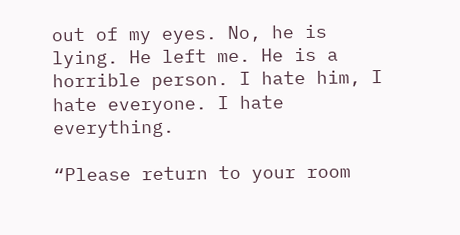out of my eyes. No, he is lying. He left me. He is a horrible person. I hate him, I hate everyone. I hate everything.

“Please return to your room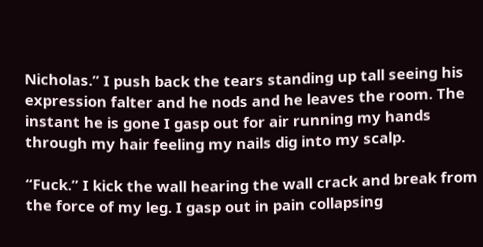Nicholas.” I push back the tears standing up tall seeing his expression falter and he nods and he leaves the room. The instant he is gone I gasp out for air running my hands through my hair feeling my nails dig into my scalp.

“Fuck.” I kick the wall hearing the wall crack and break from the force of my leg. I gasp out in pain collapsing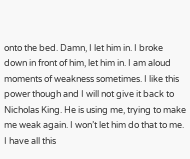onto the bed. Damn, I let him in. I broke down in front of him, let him in. I am aloud moments of weakness sometimes. I like this power though and I will not give it back to Nicholas King. He is using me, trying to make me weak again. I won’t let him do that to me. I have all this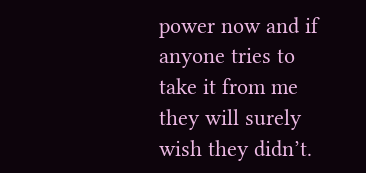power now and if anyone tries to take it from me they will surely wish they didn’t.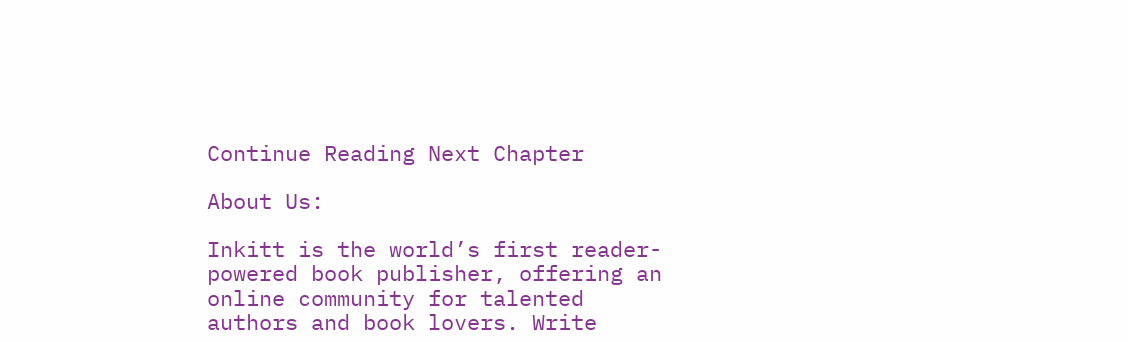Continue Reading Next Chapter

About Us:

Inkitt is the world’s first reader-powered book publisher, offering an online community for talented authors and book lovers. Write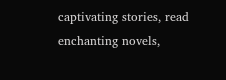captivating stories, read enchanting novels,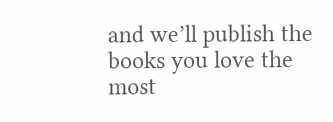and we’ll publish the books you love the most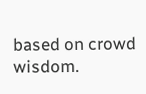based on crowd wisdom.